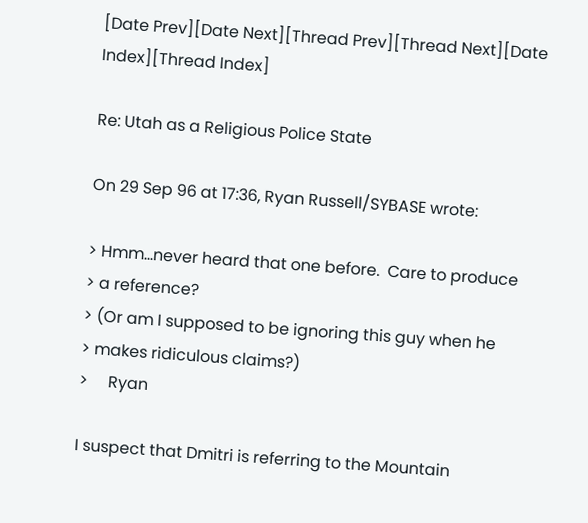[Date Prev][Date Next][Thread Prev][Thread Next][Date Index][Thread Index]

Re: Utah as a Religious Police State

On 29 Sep 96 at 17:36, Ryan Russell/SYBASE wrote:

> Hmm...never heard that one before.  Care to produce
> a reference?
> (Or am I supposed to be ignoring this guy when he
> makes ridiculous claims?)
>     Ryan

I suspect that Dmitri is referring to the Mountain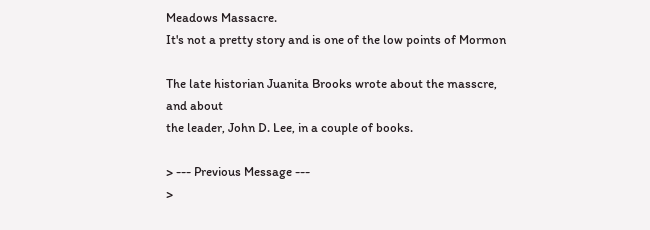Meadows Massacre.
It's not a pretty story and is one of the low points of Mormon

The late historian Juanita Brooks wrote about the masscre, and about
the leader, John D. Lee, in a couple of books.

> --- Previous Message ---
>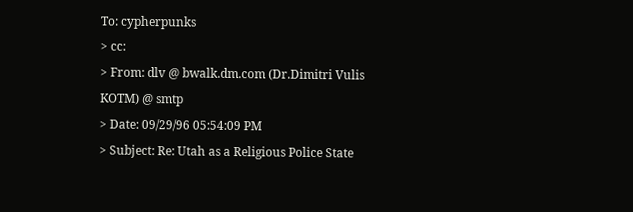To: cypherpunks
> cc:
> From: dlv @ bwalk.dm.com (Dr.Dimitri Vulis KOTM) @ smtp
> Date: 09/29/96 05:54:09 PM
> Subject: Re: Utah as a Religious Police State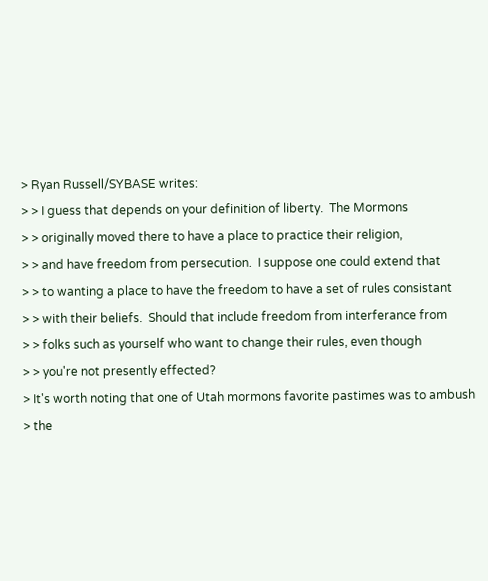> Ryan Russell/SYBASE writes:
> > I guess that depends on your definition of liberty.  The Mormons
> > originally moved there to have a place to practice their religion,
> > and have freedom from persecution.  I suppose one could extend that
> > to wanting a place to have the freedom to have a set of rules consistant
> > with their beliefs.  Should that include freedom from interferance from
> > folks such as yourself who want to change their rules, even though
> > you're not presently effected?
> It's worth noting that one of Utah mormons favorite pastimes was to ambush
> the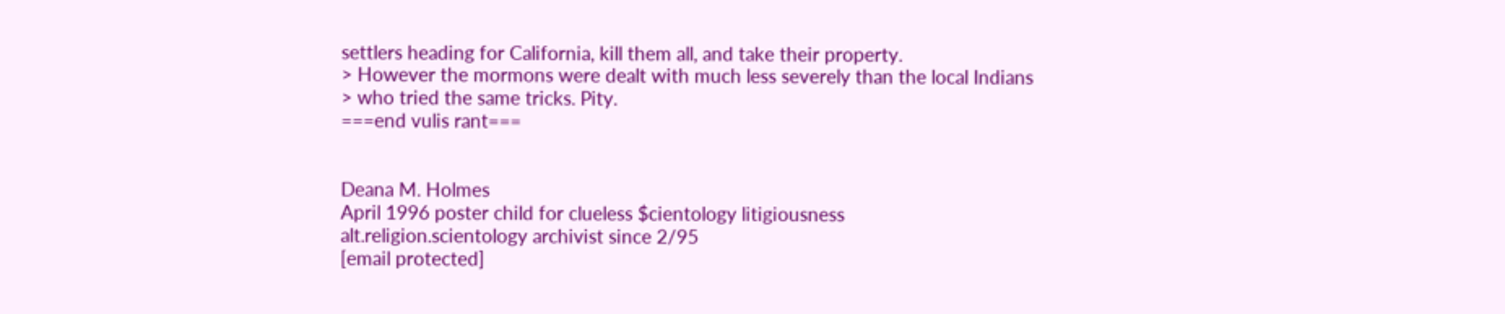settlers heading for California, kill them all, and take their property.
> However the mormons were dealt with much less severely than the local Indians
> who tried the same tricks. Pity.
===end vulis rant===


Deana M. Holmes
April 1996 poster child for clueless $cientology litigiousness
alt.religion.scientology archivist since 2/95
[email protected]